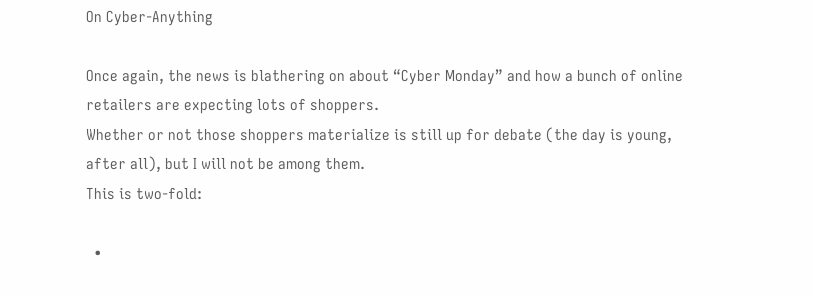On Cyber-Anything

Once again, the news is blathering on about “Cyber Monday” and how a bunch of online retailers are expecting lots of shoppers.
Whether or not those shoppers materialize is still up for debate (the day is young, after all), but I will not be among them.
This is two-fold:

  •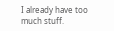I already have too much stuff.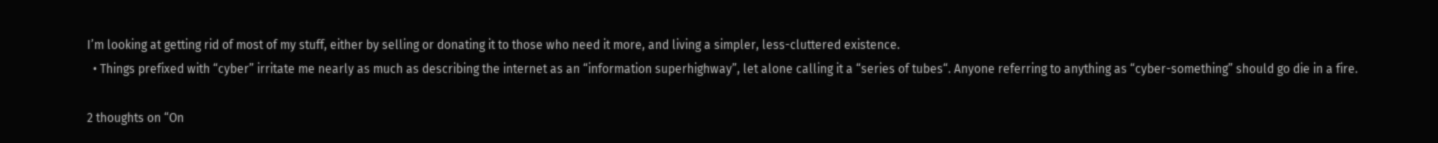I’m looking at getting rid of most of my stuff, either by selling or donating it to those who need it more, and living a simpler, less-cluttered existence.
  • Things prefixed with “cyber” irritate me nearly as much as describing the internet as an “information superhighway”, let alone calling it a “series of tubes“. Anyone referring to anything as “cyber-something” should go die in a fire.

2 thoughts on “On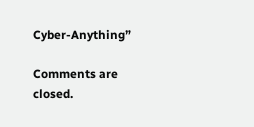Cyber-Anything”

Comments are closed.